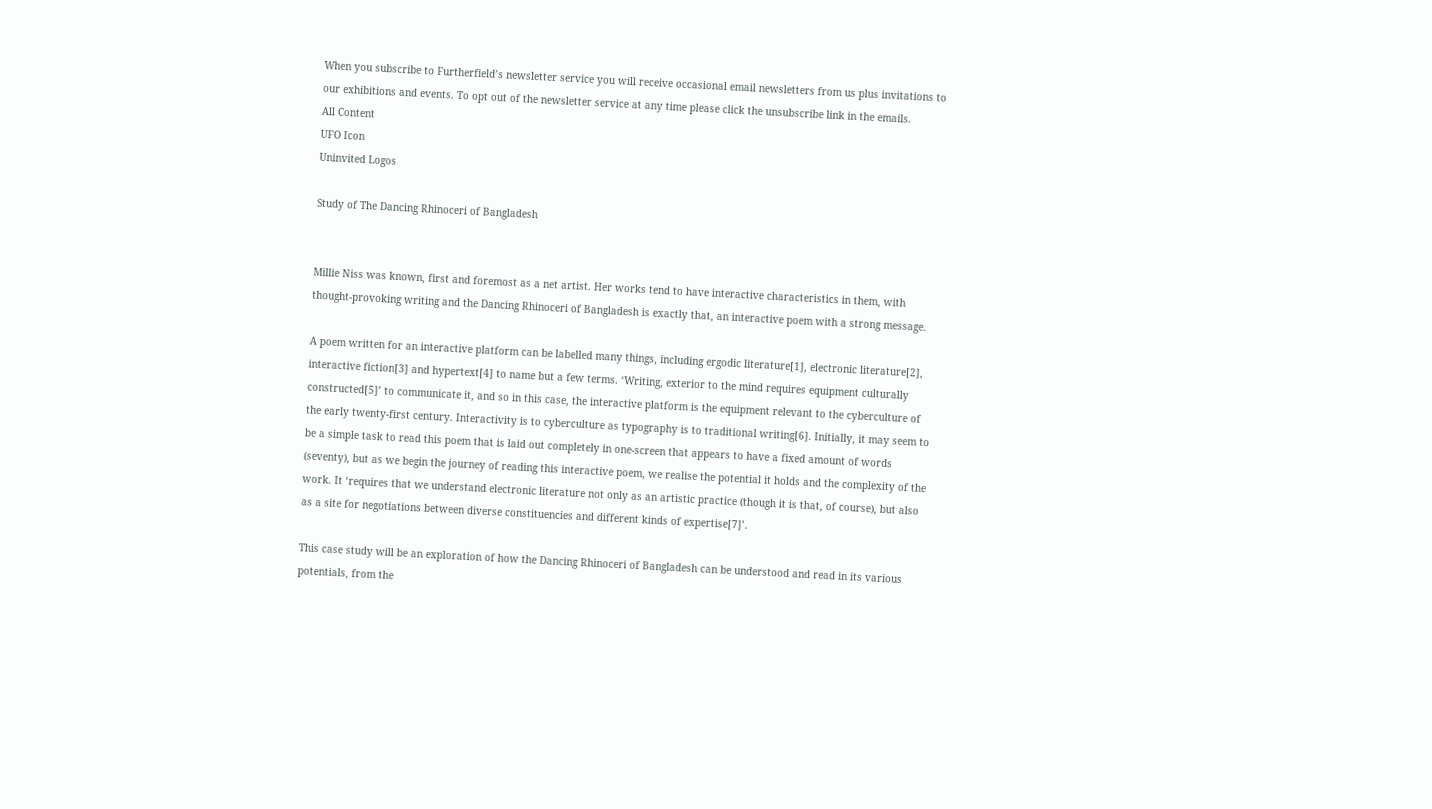When you subscribe to Furtherfield’s newsletter service you will receive occasional email newsletters from us plus invitations to our exhibitions and events. To opt out of the newsletter service at any time please click the unsubscribe link in the emails.
All Content
UFO Icon
Uninvited Logos

Study of The Dancing Rhinoceri of Bangladesh


Millie Niss was known, first and foremost as a net artist. Her works tend to have interactive characteristics in them, with thought-provoking writing and the Dancing Rhinoceri of Bangladesh is exactly that, an interactive poem with a strong message.

A poem written for an interactive platform can be labelled many things, including ergodic literature[1], electronic literature[2], interactive fiction[3] and hypertext[4] to name but a few terms. ‘Writing, exterior to the mind requires equipment culturally constructed[5]’ to communicate it, and so in this case, the interactive platform is the equipment relevant to the cyberculture of the early twenty-first century. Interactivity is to cyberculture as typography is to traditional writing[6]. Initially, it may seem to be a simple task to read this poem that is laid out completely in one-screen that appears to have a fixed amount of words (seventy), but as we begin the journey of reading this interactive poem, we realise the potential it holds and the complexity of the work. It ‘requires that we understand electronic literature not only as an artistic practice (though it is that, of course), but also as a site for negotiations between diverse constituencies and different kinds of expertise[7]’.

This case study will be an exploration of how the Dancing Rhinoceri of Bangladesh can be understood and read in its various potentials, from the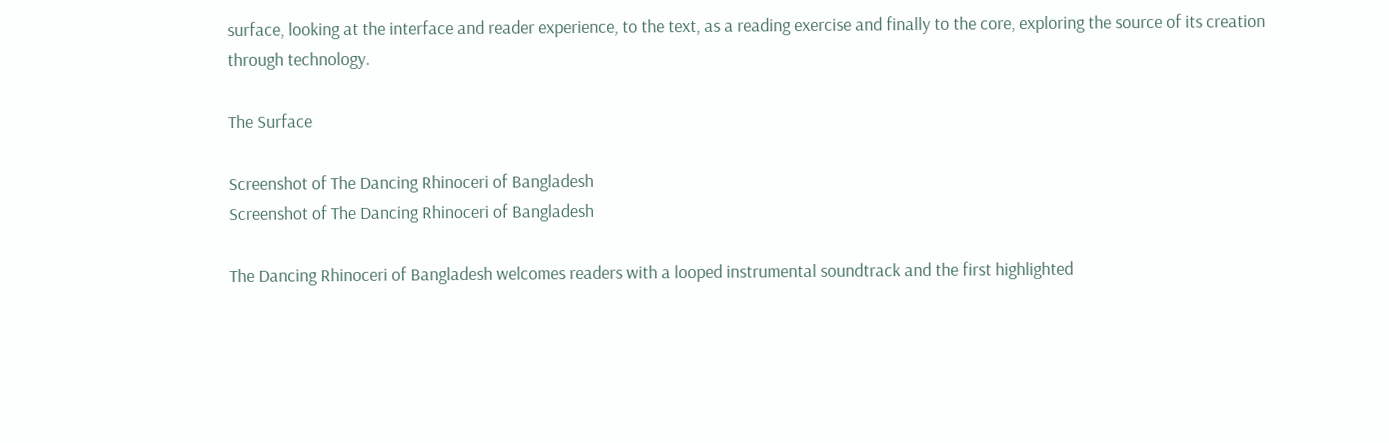surface, looking at the interface and reader experience, to the text, as a reading exercise and finally to the core, exploring the source of its creation through technology.

The Surface

Screenshot of The Dancing Rhinoceri of Bangladesh
Screenshot of The Dancing Rhinoceri of Bangladesh

The Dancing Rhinoceri of Bangladesh welcomes readers with a looped instrumental soundtrack and the first highlighted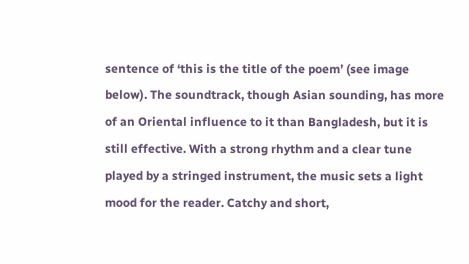sentence of ‘this is the title of the poem’ (see image below). The soundtrack, though Asian sounding, has more of an Oriental influence to it than Bangladesh, but it is still effective. With a strong rhythm and a clear tune played by a stringed instrument, the music sets a light mood for the reader. Catchy and short,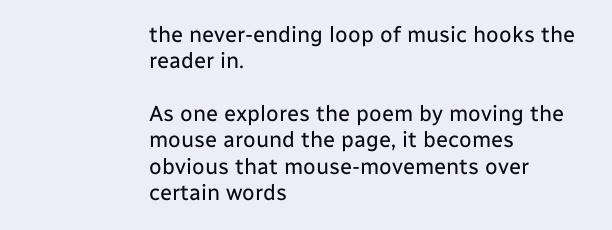the never-ending loop of music hooks the reader in.

As one explores the poem by moving the mouse around the page, it becomes obvious that mouse-movements over certain words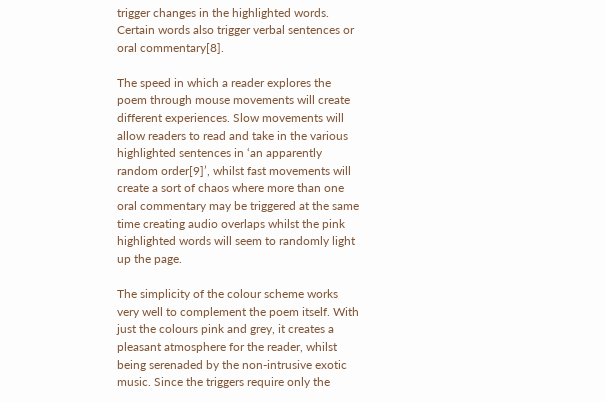trigger changes in the highlighted words. Certain words also trigger verbal sentences or oral commentary[8].

The speed in which a reader explores the poem through mouse movements will create different experiences. Slow movements will allow readers to read and take in the various highlighted sentences in ‘an apparently random order[9]’, whilst fast movements will create a sort of chaos where more than one oral commentary may be triggered at the same time creating audio overlaps whilst the pink highlighted words will seem to randomly light up the page.

The simplicity of the colour scheme works very well to complement the poem itself. With just the colours pink and grey, it creates a pleasant atmosphere for the reader, whilst being serenaded by the non-intrusive exotic music. Since the triggers require only the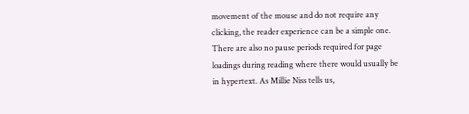movement of the mouse and do not require any clicking, the reader experience can be a simple one. There are also no pause periods required for page loadings during reading where there would usually be in hypertext. As Millie Niss tells us,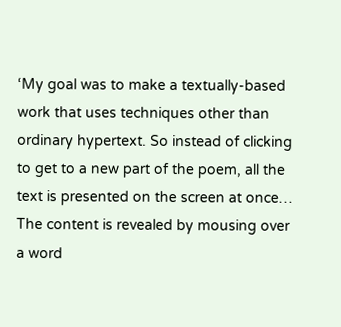‘My goal was to make a textually-based work that uses techniques other than ordinary hypertext. So instead of clicking to get to a new part of the poem, all the text is presented on the screen at once… The content is revealed by mousing over a word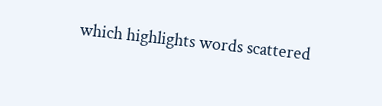which highlights words scattered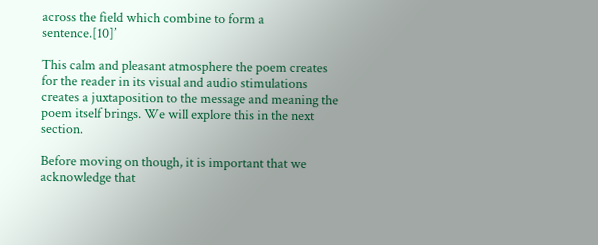across the field which combine to form a sentence.[10]’

This calm and pleasant atmosphere the poem creates for the reader in its visual and audio stimulations creates a juxtaposition to the message and meaning the poem itself brings. We will explore this in the next section.

Before moving on though, it is important that we acknowledge that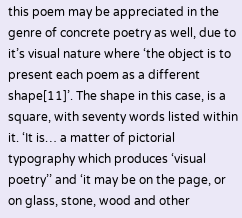this poem may be appreciated in the genre of concrete poetry as well, due to it’s visual nature where ‘the object is to present each poem as a different shape[11]’. The shape in this case, is a square, with seventy words listed within it. ‘It is… a matter of pictorial typography which produces ‘visual poetry’’ and ‘it may be on the page, or on glass, stone, wood and other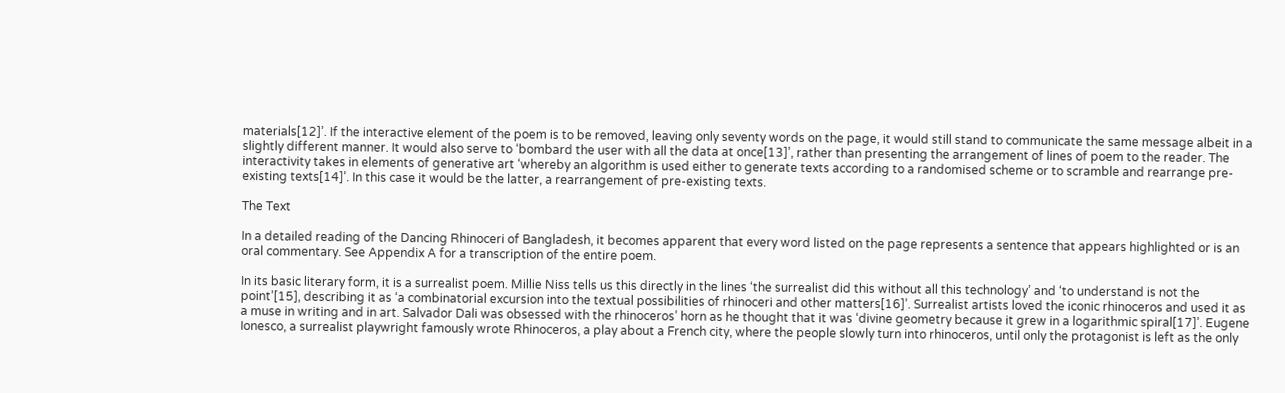materials[12]’. If the interactive element of the poem is to be removed, leaving only seventy words on the page, it would still stand to communicate the same message albeit in a slightly different manner. It would also serve to ‘bombard the user with all the data at once[13]’, rather than presenting the arrangement of lines of poem to the reader. The interactivity takes in elements of generative art ‘whereby an algorithm is used either to generate texts according to a randomised scheme or to scramble and rearrange pre-existing texts[14]’. In this case it would be the latter, a rearrangement of pre-existing texts.

The Text

In a detailed reading of the Dancing Rhinoceri of Bangladesh, it becomes apparent that every word listed on the page represents a sentence that appears highlighted or is an oral commentary. See Appendix A for a transcription of the entire poem.

In its basic literary form, it is a surrealist poem. Millie Niss tells us this directly in the lines ‘the surrealist did this without all this technology’ and ‘to understand is not the point’[15], describing it as ‘a combinatorial excursion into the textual possibilities of rhinoceri and other matters[16]’. Surrealist artists loved the iconic rhinoceros and used it as a muse in writing and in art. Salvador Dali was obsessed with the rhinoceros’ horn as he thought that it was ‘divine geometry because it grew in a logarithmic spiral[17]’. Eugene Ionesco, a surrealist playwright famously wrote Rhinoceros, a play about a French city, where the people slowly turn into rhinoceros, until only the protagonist is left as the only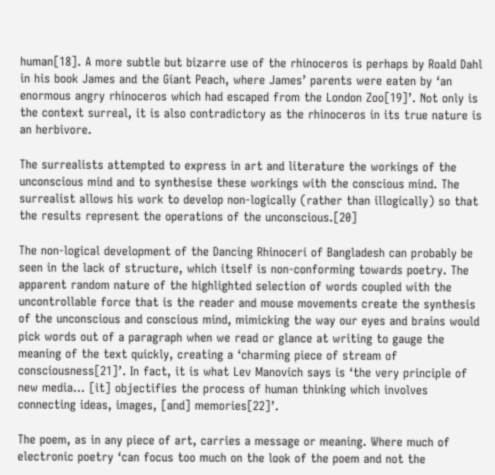human[18]. A more subtle but bizarre use of the rhinoceros is perhaps by Roald Dahl in his book James and the Giant Peach, where James’ parents were eaten by ‘an enormous angry rhinoceros which had escaped from the London Zoo[19]’. Not only is the context surreal, it is also contradictory as the rhinoceros in its true nature is an herbivore.

The surrealists attempted to express in art and literature the workings of the unconscious mind and to synthesise these workings with the conscious mind. The surrealist allows his work to develop non-logically (rather than illogically) so that the results represent the operations of the unconscious.[20]

The non-logical development of the Dancing Rhinoceri of Bangladesh can probably be seen in the lack of structure, which itself is non-conforming towards poetry. The apparent random nature of the highlighted selection of words coupled with the uncontrollable force that is the reader and mouse movements create the synthesis of the unconscious and conscious mind, mimicking the way our eyes and brains would pick words out of a paragraph when we read or glance at writing to gauge the meaning of the text quickly, creating a ‘charming piece of stream of consciousness[21]’. In fact, it is what Lev Manovich says is ‘the very principle of new media… [it] objectifies the process of human thinking which involves connecting ideas, images, [and] memories[22]’.

The poem, as in any piece of art, carries a message or meaning. Where much of electronic poetry ‘can focus too much on the look of the poem and not the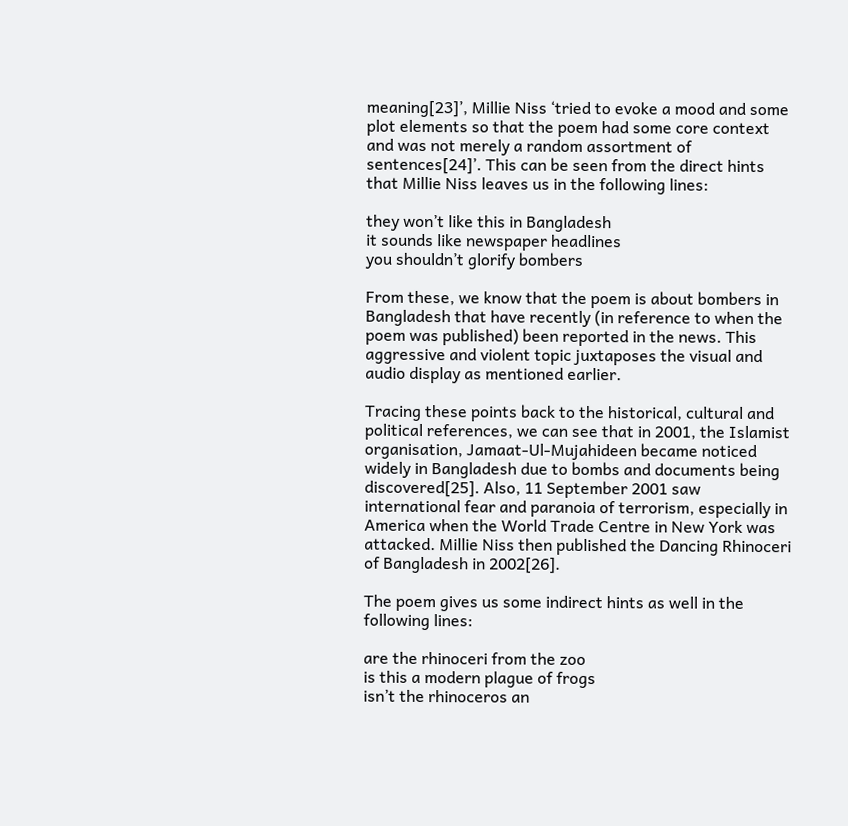meaning[23]’, Millie Niss ‘tried to evoke a mood and some plot elements so that the poem had some core context and was not merely a random assortment of sentences[24]’. This can be seen from the direct hints that Millie Niss leaves us in the following lines:

they won’t like this in Bangladesh
it sounds like newspaper headlines
you shouldn’t glorify bombers

From these, we know that the poem is about bombers in Bangladesh that have recently (in reference to when the poem was published) been reported in the news. This aggressive and violent topic juxtaposes the visual and audio display as mentioned earlier.

Tracing these points back to the historical, cultural and political references, we can see that in 2001, the Islamist organisation, Jamaat-Ul-Mujahideen became noticed widely in Bangladesh due to bombs and documents being discovered[25]. Also, 11 September 2001 saw international fear and paranoia of terrorism, especially in America when the World Trade Centre in New York was attacked. Millie Niss then published the Dancing Rhinoceri of Bangladesh in 2002[26].

The poem gives us some indirect hints as well in the following lines:

are the rhinoceri from the zoo
is this a modern plague of frogs
isn’t the rhinoceros an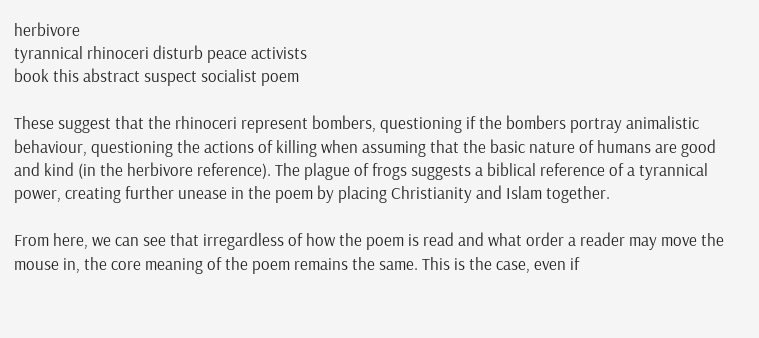herbivore
tyrannical rhinoceri disturb peace activists
book this abstract suspect socialist poem

These suggest that the rhinoceri represent bombers, questioning if the bombers portray animalistic behaviour, questioning the actions of killing when assuming that the basic nature of humans are good and kind (in the herbivore reference). The plague of frogs suggests a biblical reference of a tyrannical power, creating further unease in the poem by placing Christianity and Islam together.

From here, we can see that irregardless of how the poem is read and what order a reader may move the mouse in, the core meaning of the poem remains the same. This is the case, even if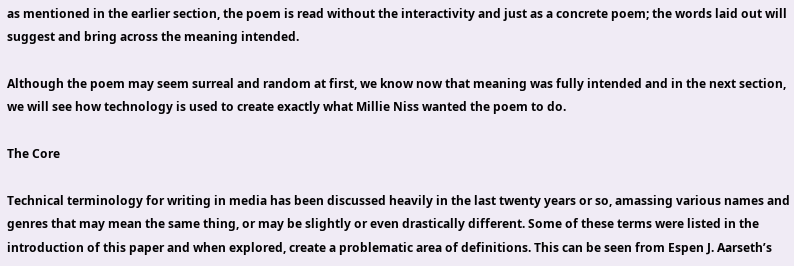as mentioned in the earlier section, the poem is read without the interactivity and just as a concrete poem; the words laid out will suggest and bring across the meaning intended.

Although the poem may seem surreal and random at first, we know now that meaning was fully intended and in the next section, we will see how technology is used to create exactly what Millie Niss wanted the poem to do.

The Core

Technical terminology for writing in media has been discussed heavily in the last twenty years or so, amassing various names and genres that may mean the same thing, or may be slightly or even drastically different. Some of these terms were listed in the introduction of this paper and when explored, create a problematic area of definitions. This can be seen from Espen J. Aarseth’s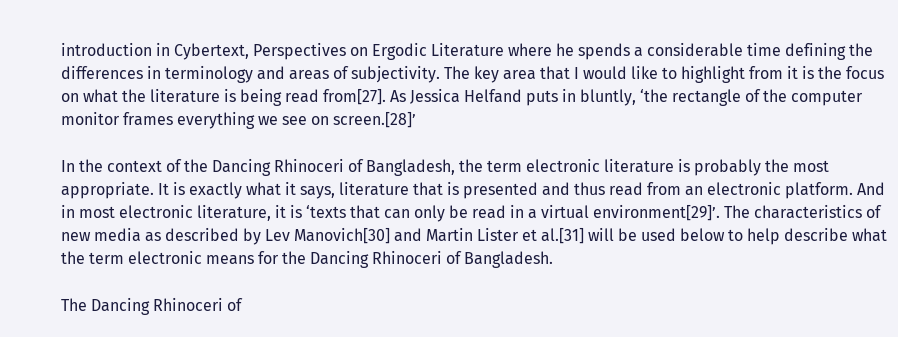introduction in Cybertext, Perspectives on Ergodic Literature where he spends a considerable time defining the differences in terminology and areas of subjectivity. The key area that I would like to highlight from it is the focus on what the literature is being read from[27]. As Jessica Helfand puts in bluntly, ‘the rectangle of the computer monitor frames everything we see on screen.[28]’

In the context of the Dancing Rhinoceri of Bangladesh, the term electronic literature is probably the most appropriate. It is exactly what it says, literature that is presented and thus read from an electronic platform. And in most electronic literature, it is ‘texts that can only be read in a virtual environment[29]’. The characteristics of new media as described by Lev Manovich[30] and Martin Lister et al.[31] will be used below to help describe what the term electronic means for the Dancing Rhinoceri of Bangladesh.

The Dancing Rhinoceri of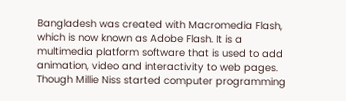Bangladesh was created with Macromedia Flash, which is now known as Adobe Flash. It is a multimedia platform software that is used to add animation, video and interactivity to web pages. Though Millie Niss started computer programming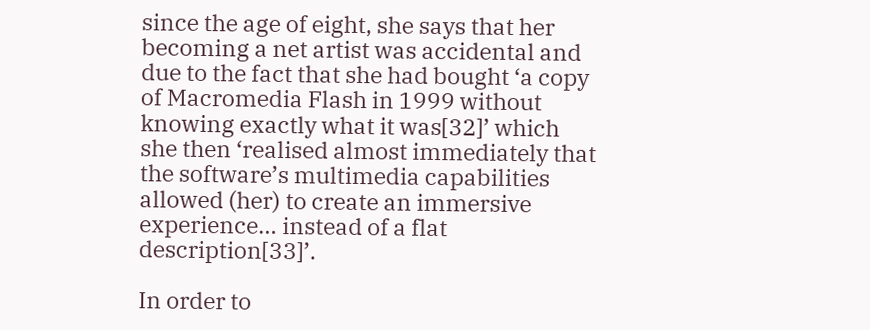since the age of eight, she says that her becoming a net artist was accidental and due to the fact that she had bought ‘a copy of Macromedia Flash in 1999 without knowing exactly what it was[32]’ which she then ‘realised almost immediately that the software’s multimedia capabilities allowed (her) to create an immersive experience… instead of a flat description[33]’.

In order to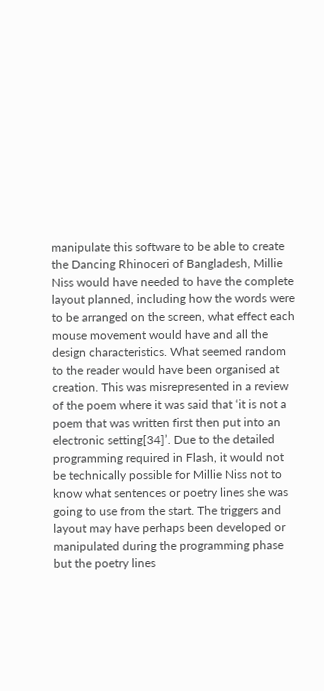manipulate this software to be able to create the Dancing Rhinoceri of Bangladesh, Millie Niss would have needed to have the complete layout planned, including how the words were to be arranged on the screen, what effect each mouse movement would have and all the design characteristics. What seemed random to the reader would have been organised at creation. This was misrepresented in a review of the poem where it was said that ‘it is not a poem that was written first then put into an electronic setting[34]’. Due to the detailed programming required in Flash, it would not be technically possible for Millie Niss not to know what sentences or poetry lines she was going to use from the start. The triggers and layout may have perhaps been developed or manipulated during the programming phase but the poetry lines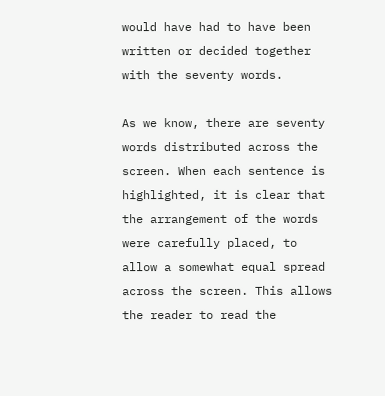would have had to have been written or decided together with the seventy words.

As we know, there are seventy words distributed across the screen. When each sentence is highlighted, it is clear that the arrangement of the words were carefully placed, to allow a somewhat equal spread across the screen. This allows the reader to read the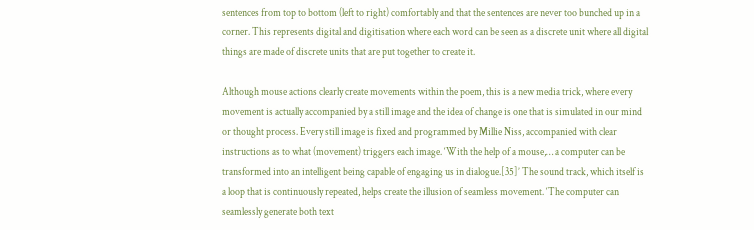sentences from top to bottom (left to right) comfortably and that the sentences are never too bunched up in a corner. This represents digital and digitisation where each word can be seen as a discrete unit where all digital things are made of discrete units that are put together to create it.

Although mouse actions clearly create movements within the poem, this is a new media trick, where every movement is actually accompanied by a still image and the idea of change is one that is simulated in our mind or thought process. Every still image is fixed and programmed by Millie Niss, accompanied with clear instructions as to what (movement) triggers each image. ‘With the help of a mouse,… a computer can be transformed into an intelligent being capable of engaging us in dialogue.[35]’ The sound track, which itself is a loop that is continuously repeated, helps create the illusion of seamless movement. ‘The computer can seamlessly generate both text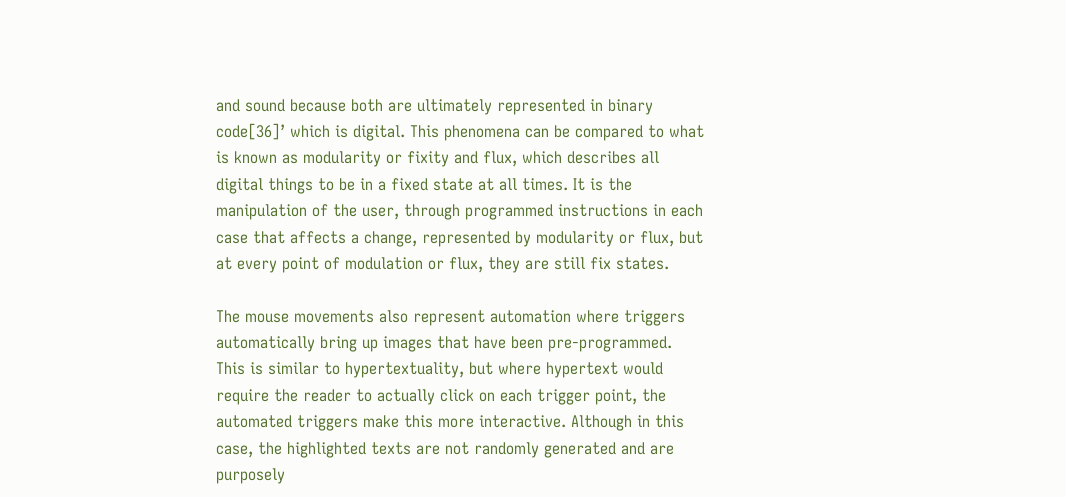and sound because both are ultimately represented in binary code[36]’ which is digital. This phenomena can be compared to what is known as modularity or fixity and flux, which describes all digital things to be in a fixed state at all times. It is the manipulation of the user, through programmed instructions in each case that affects a change, represented by modularity or flux, but at every point of modulation or flux, they are still fix states.

The mouse movements also represent automation where triggers automatically bring up images that have been pre-programmed. This is similar to hypertextuality, but where hypertext would require the reader to actually click on each trigger point, the automated triggers make this more interactive. Although in this case, the highlighted texts are not randomly generated and are purposely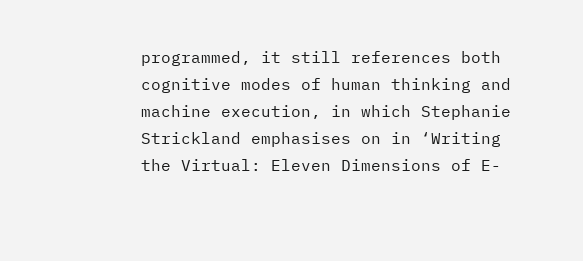programmed, it still references both cognitive modes of human thinking and machine execution, in which Stephanie Strickland emphasises on in ‘Writing the Virtual: Eleven Dimensions of E-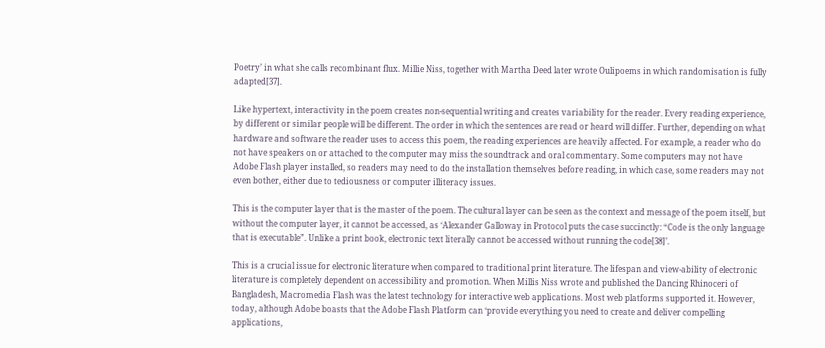Poetry’ in what she calls recombinant flux. Millie Niss, together with Martha Deed later wrote Oulipoems in which randomisation is fully adapted[37].

Like hypertext, interactivity in the poem creates non-sequential writing and creates variability for the reader. Every reading experience, by different or similar people will be different. The order in which the sentences are read or heard will differ. Further, depending on what hardware and software the reader uses to access this poem, the reading experiences are heavily affected. For example, a reader who do not have speakers on or attached to the computer may miss the soundtrack and oral commentary. Some computers may not have Adobe Flash player installed, so readers may need to do the installation themselves before reading, in which case, some readers may not even bother, either due to tediousness or computer illiteracy issues.

This is the computer layer that is the master of the poem. The cultural layer can be seen as the context and message of the poem itself, but without the computer layer, it cannot be accessed, as ‘Alexander Galloway in Protocol puts the case succinctly: “Code is the only language that is executable”. Unlike a print book, electronic text literally cannot be accessed without running the code[38]’.

This is a crucial issue for electronic literature when compared to traditional print literature. The lifespan and view-ability of electronic literature is completely dependent on accessibility and promotion. When Millis Niss wrote and published the Dancing Rhinoceri of Bangladesh, Macromedia Flash was the latest technology for interactive web applications. Most web platforms supported it. However, today, although Adobe boasts that the Adobe Flash Platform can ‘provide everything you need to create and deliver compelling applications,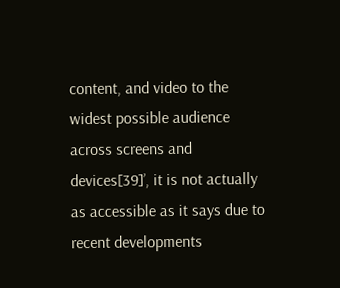content, and video to the widest possible audience across screens and devices[39]’, it is not actually as accessible as it says due to recent developments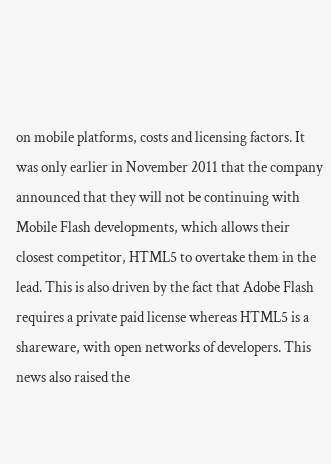on mobile platforms, costs and licensing factors. It was only earlier in November 2011 that the company announced that they will not be continuing with Mobile Flash developments, which allows their closest competitor, HTML5 to overtake them in the lead. This is also driven by the fact that Adobe Flash requires a private paid license whereas HTML5 is a shareware, with open networks of developers. This news also raised the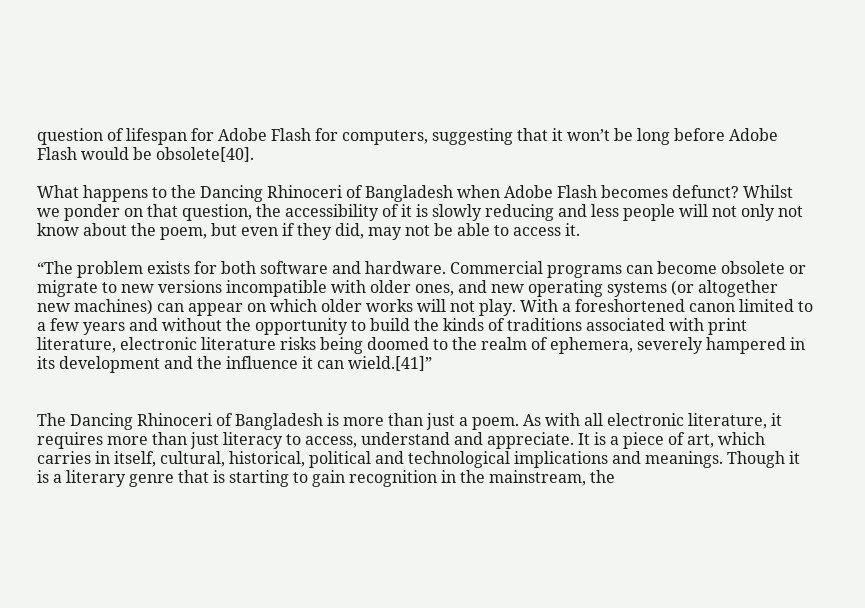question of lifespan for Adobe Flash for computers, suggesting that it won’t be long before Adobe Flash would be obsolete[40].

What happens to the Dancing Rhinoceri of Bangladesh when Adobe Flash becomes defunct? Whilst we ponder on that question, the accessibility of it is slowly reducing and less people will not only not know about the poem, but even if they did, may not be able to access it.

“The problem exists for both software and hardware. Commercial programs can become obsolete or migrate to new versions incompatible with older ones, and new operating systems (or altogether new machines) can appear on which older works will not play. With a foreshortened canon limited to a few years and without the opportunity to build the kinds of traditions associated with print literature, electronic literature risks being doomed to the realm of ephemera, severely hampered in its development and the influence it can wield.[41]”


The Dancing Rhinoceri of Bangladesh is more than just a poem. As with all electronic literature, it requires more than just literacy to access, understand and appreciate. It is a piece of art, which carries in itself, cultural, historical, political and technological implications and meanings. Though it is a literary genre that is starting to gain recognition in the mainstream, the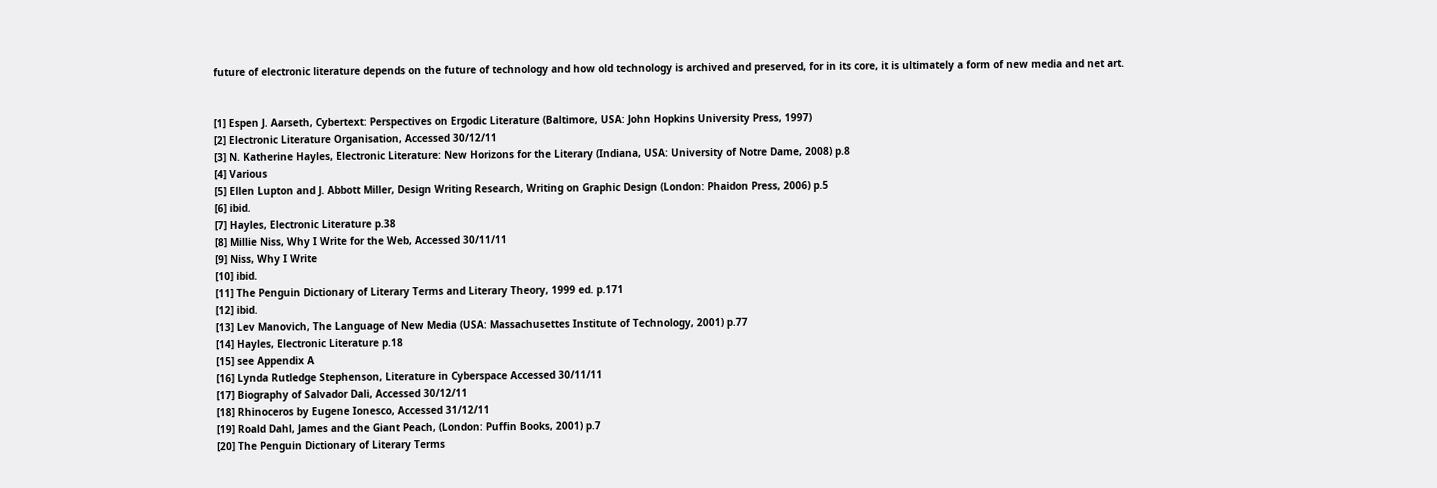future of electronic literature depends on the future of technology and how old technology is archived and preserved, for in its core, it is ultimately a form of new media and net art.


[1] Espen J. Aarseth, Cybertext: Perspectives on Ergodic Literature (Baltimore, USA: John Hopkins University Press, 1997)
[2] Electronic Literature Organisation, Accessed 30/12/11
[3] N. Katherine Hayles, Electronic Literature: New Horizons for the Literary (Indiana, USA: University of Notre Dame, 2008) p.8
[4] Various
[5] Ellen Lupton and J. Abbott Miller, Design Writing Research, Writing on Graphic Design (London: Phaidon Press, 2006) p.5
[6] ibid.
[7] Hayles, Electronic Literature p.38
[8] Millie Niss, Why I Write for the Web, Accessed 30/11/11
[9] Niss, Why I Write
[10] ibid.
[11] The Penguin Dictionary of Literary Terms and Literary Theory, 1999 ed. p.171
[12] ibid.
[13] Lev Manovich, The Language of New Media (USA: Massachusettes Institute of Technology, 2001) p.77
[14] Hayles, Electronic Literature p.18
[15] see Appendix A
[16] Lynda Rutledge Stephenson, Literature in Cyberspace Accessed 30/11/11
[17] Biography of Salvador Dali, Accessed 30/12/11
[18] Rhinoceros by Eugene Ionesco, Accessed 31/12/11
[19] Roald Dahl, James and the Giant Peach, (London: Puffin Books, 2001) p.7
[20] The Penguin Dictionary of Literary Terms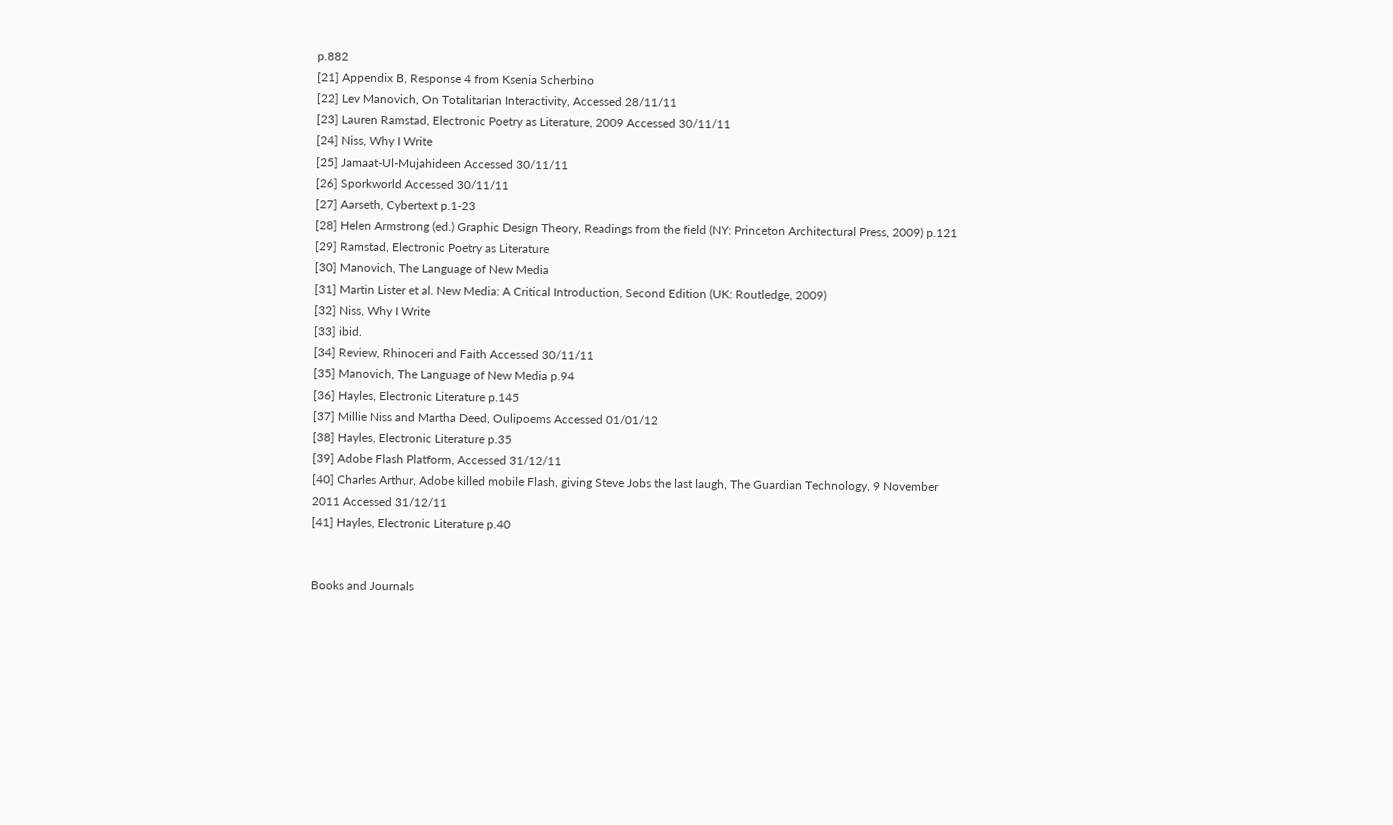p.882
[21] Appendix B, Response 4 from Ksenia Scherbino
[22] Lev Manovich, On Totalitarian Interactivity, Accessed 28/11/11
[23] Lauren Ramstad, Electronic Poetry as Literature, 2009 Accessed 30/11/11
[24] Niss, Why I Write
[25] Jamaat-Ul-Mujahideen Accessed 30/11/11
[26] Sporkworld Accessed 30/11/11
[27] Aarseth, Cybertext p.1-23
[28] Helen Armstrong (ed.) Graphic Design Theory, Readings from the field (NY: Princeton Architectural Press, 2009) p.121
[29] Ramstad, Electronic Poetry as Literature
[30] Manovich, The Language of New Media
[31] Martin Lister et al. New Media: A Critical Introduction, Second Edition (UK: Routledge, 2009)
[32] Niss, Why I Write
[33] ibid.
[34] Review, Rhinoceri and Faith Accessed 30/11/11
[35] Manovich, The Language of New Media p.94
[36] Hayles, Electronic Literature p.145
[37] Millie Niss and Martha Deed, Oulipoems Accessed 01/01/12
[38] Hayles, Electronic Literature p.35
[39] Adobe Flash Platform, Accessed 31/12/11
[40] Charles Arthur, Adobe killed mobile Flash, giving Steve Jobs the last laugh, The Guardian Technology, 9 November 2011 Accessed 31/12/11
[41] Hayles, Electronic Literature p.40


Books and Journals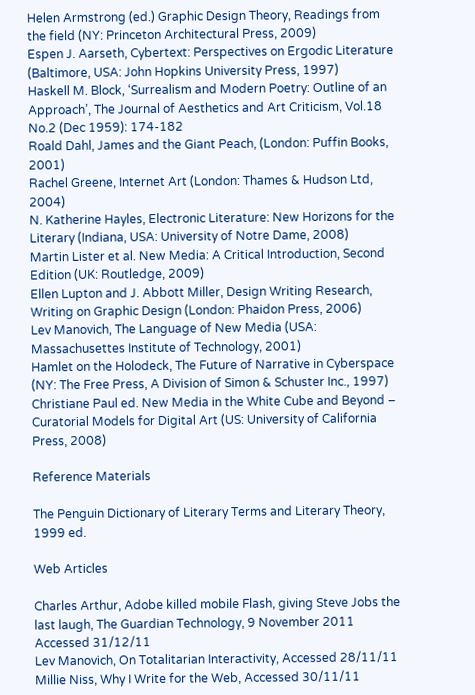Helen Armstrong (ed.) Graphic Design Theory, Readings from the field (NY: Princeton Architectural Press, 2009)
Espen J. Aarseth, Cybertext: Perspectives on Ergodic Literature (Baltimore, USA: John Hopkins University Press, 1997)
Haskell M. Block, ‘Surrealism and Modern Poetry: Outline of an Approach’, The Journal of Aesthetics and Art Criticism, Vol.18 No.2 (Dec 1959): 174-182
Roald Dahl, James and the Giant Peach, (London: Puffin Books, 2001)
Rachel Greene, Internet Art (London: Thames & Hudson Ltd, 2004)
N. Katherine Hayles, Electronic Literature: New Horizons for the Literary (Indiana, USA: University of Notre Dame, 2008)
Martin Lister et al. New Media: A Critical Introduction, Second Edition (UK: Routledge, 2009)
Ellen Lupton and J. Abbott Miller, Design Writing Research, Writing on Graphic Design (London: Phaidon Press, 2006)
Lev Manovich, The Language of New Media (USA: Massachusettes Institute of Technology, 2001)
Hamlet on the Holodeck, The Future of Narrative in Cyberspace (NY: The Free Press, A Division of Simon & Schuster Inc., 1997)
Christiane Paul ed. New Media in the White Cube and Beyond – Curatorial Models for Digital Art (US: University of California Press, 2008)

Reference Materials

The Penguin Dictionary of Literary Terms and Literary Theory, 1999 ed.

Web Articles

Charles Arthur, Adobe killed mobile Flash, giving Steve Jobs the last laugh, The Guardian Technology, 9 November 2011 Accessed 31/12/11
Lev Manovich, On Totalitarian Interactivity, Accessed 28/11/11
Millie Niss, Why I Write for the Web, Accessed 30/11/11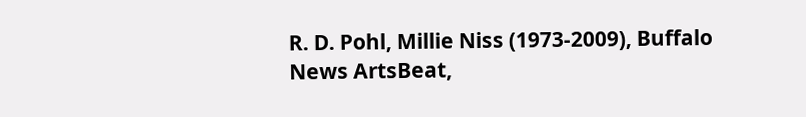R. D. Pohl, Millie Niss (1973-2009), Buffalo News ArtsBeat,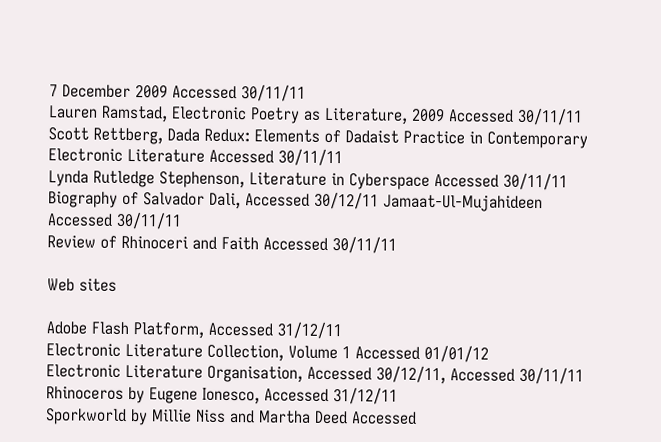7 December 2009 Accessed 30/11/11
Lauren Ramstad, Electronic Poetry as Literature, 2009 Accessed 30/11/11
Scott Rettberg, Dada Redux: Elements of Dadaist Practice in Contemporary Electronic Literature Accessed 30/11/11
Lynda Rutledge Stephenson, Literature in Cyberspace Accessed 30/11/11
Biography of Salvador Dali, Accessed 30/12/11 Jamaat-Ul-Mujahideen Accessed 30/11/11
Review of Rhinoceri and Faith Accessed 30/11/11

Web sites

Adobe Flash Platform, Accessed 31/12/11
Electronic Literature Collection, Volume 1 Accessed 01/01/12
Electronic Literature Organisation, Accessed 30/12/11, Accessed 30/11/11
Rhinoceros by Eugene Ionesco, Accessed 31/12/11
Sporkworld by Millie Niss and Martha Deed Accessed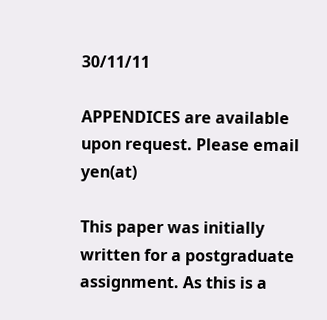30/11/11

APPENDICES are available upon request. Please email yen(at)

This paper was initially written for a postgraduate assignment. As this is a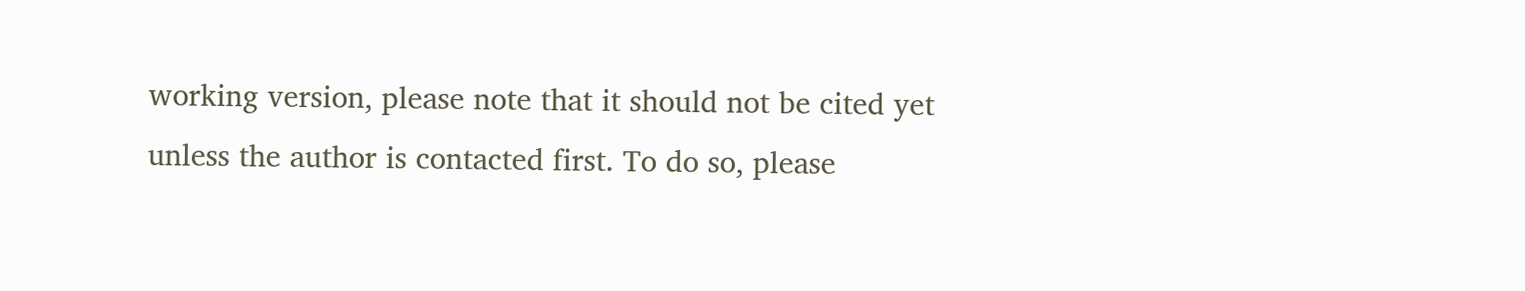working version, please note that it should not be cited yet unless the author is contacted first. To do so, please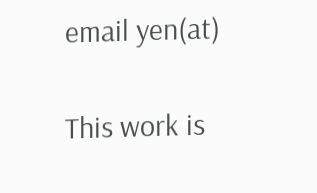email yen(at)

This work is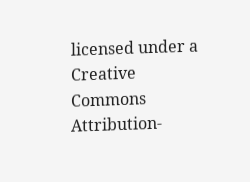licensed under a Creative Commons Attribution-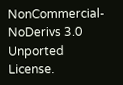NonCommercial-NoDerivs 3.0 Unported License.